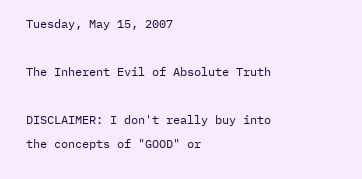Tuesday, May 15, 2007

The Inherent Evil of Absolute Truth

DISCLAIMER: I don't really buy into the concepts of "GOOD" or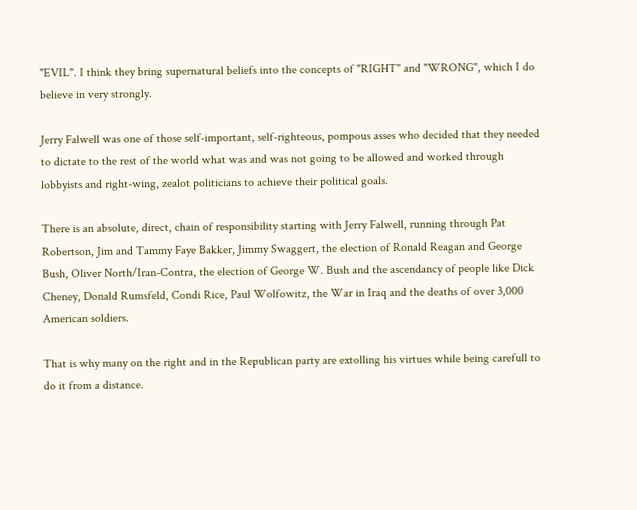"EVIL". I think they bring supernatural beliefs into the concepts of "RIGHT" and "WRONG", which I do believe in very strongly.

Jerry Falwell was one of those self-important, self-righteous, pompous asses who decided that they needed to dictate to the rest of the world what was and was not going to be allowed and worked through lobbyists and right-wing, zealot politicians to achieve their political goals.

There is an absolute, direct, chain of responsibility starting with Jerry Falwell, running through Pat Robertson, Jim and Tammy Faye Bakker, Jimmy Swaggert, the election of Ronald Reagan and George Bush, Oliver North/Iran-Contra, the election of George W. Bush and the ascendancy of people like Dick Cheney, Donald Rumsfeld, Condi Rice, Paul Wolfowitz, the War in Iraq and the deaths of over 3,000 American soldiers.

That is why many on the right and in the Republican party are extolling his virtues while being carefull to do it from a distance.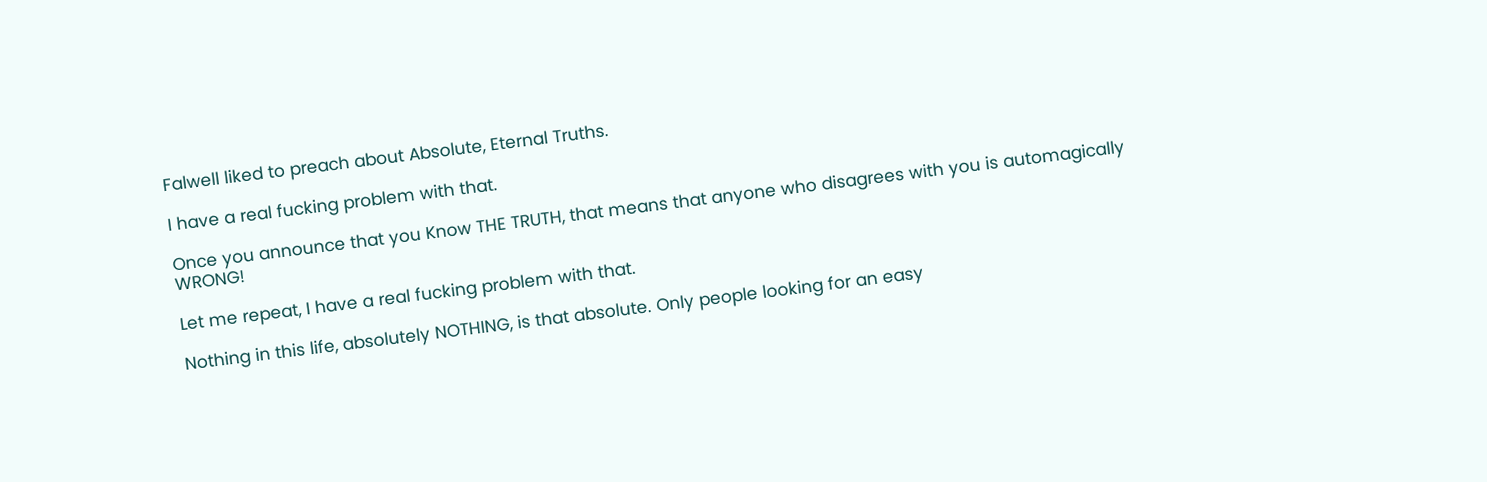Falwell liked to preach about Absolute, Eternal Truths.

I have a real fucking problem with that.

Once you announce that you Know THE TRUTH, that means that anyone who disagrees with you is automagically WRONG!

Let me repeat, I have a real fucking problem with that.

Nothing in this life, absolutely NOTHING, is that absolute. Only people looking for an easy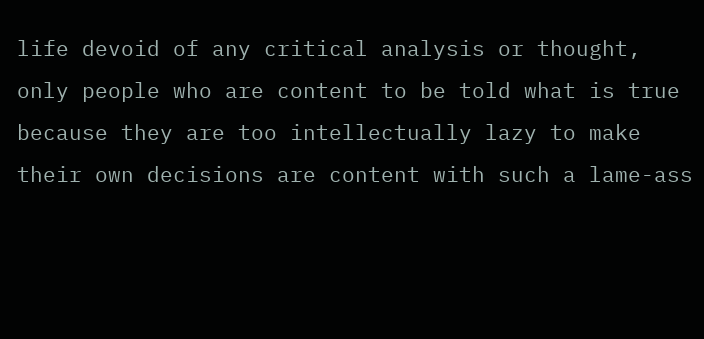life devoid of any critical analysis or thought, only people who are content to be told what is true because they are too intellectually lazy to make their own decisions are content with such a lame-ass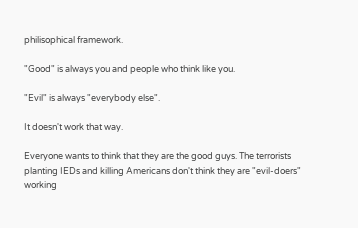philisophical framework.

"Good" is always you and people who think like you.

"Evil" is always "everybody else".

It doesn't work that way.

Everyone wants to think that they are the good guys. The terrorists planting IEDs and killing Americans don't think they are "evil-doers" working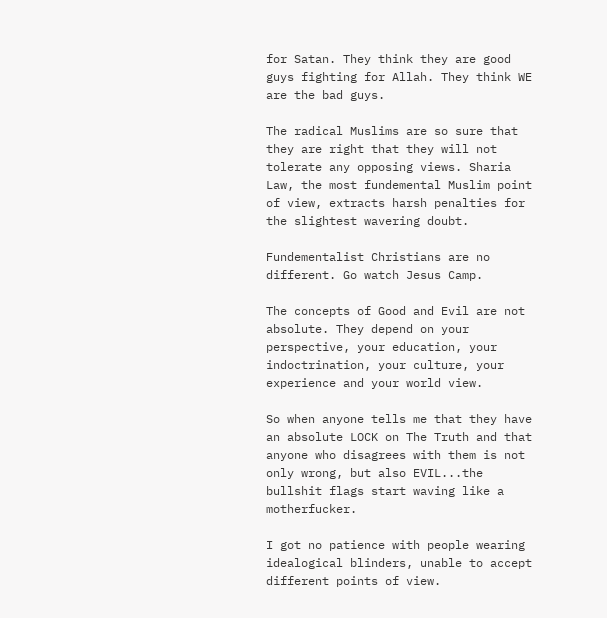for Satan. They think they are good guys fighting for Allah. They think WE are the bad guys.

The radical Muslims are so sure that they are right that they will not tolerate any opposing views. Sharia Law, the most fundemental Muslim point of view, extracts harsh penalties for the slightest wavering doubt.

Fundementalist Christians are no different. Go watch Jesus Camp.

The concepts of Good and Evil are not absolute. They depend on your perspective, your education, your indoctrination, your culture, your experience and your world view.

So when anyone tells me that they have an absolute LOCK on The Truth and that anyone who disagrees with them is not only wrong, but also EVIL...the bullshit flags start waving like a motherfucker.

I got no patience with people wearing idealogical blinders, unable to accept different points of view.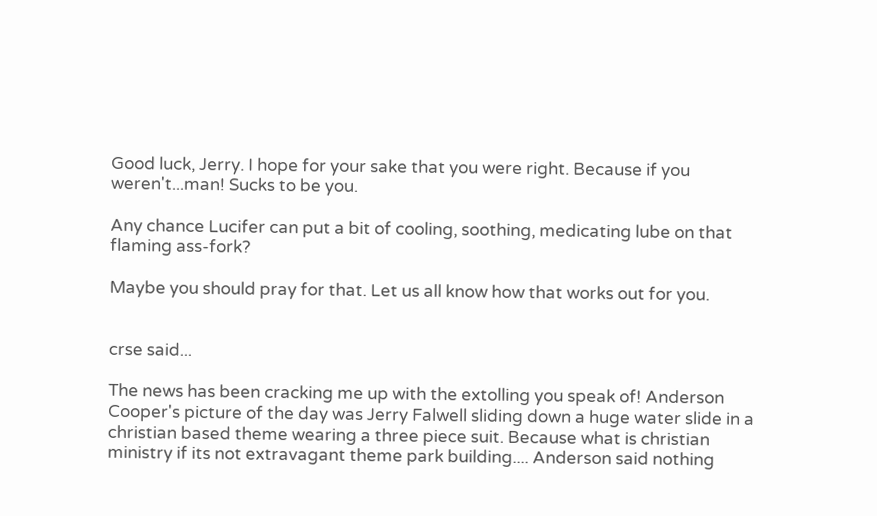Good luck, Jerry. I hope for your sake that you were right. Because if you weren't...man! Sucks to be you.

Any chance Lucifer can put a bit of cooling, soothing, medicating lube on that flaming ass-fork?

Maybe you should pray for that. Let us all know how that works out for you.


crse said...

The news has been cracking me up with the extolling you speak of! Anderson Cooper's picture of the day was Jerry Falwell sliding down a huge water slide in a christian based theme wearing a three piece suit. Because what is christian ministry if its not extravagant theme park building.... Anderson said nothing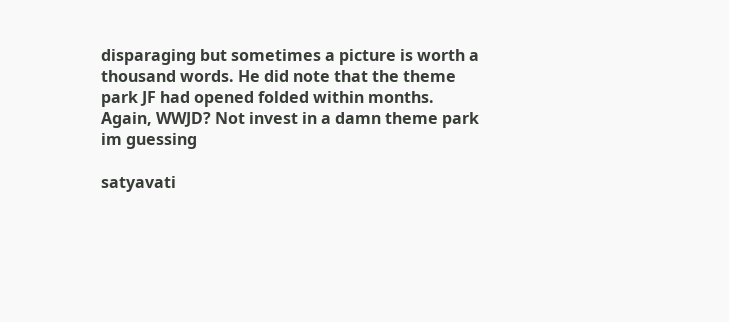disparaging but sometimes a picture is worth a thousand words. He did note that the theme park JF had opened folded within months. Again, WWJD? Not invest in a damn theme park im guessing

satyavati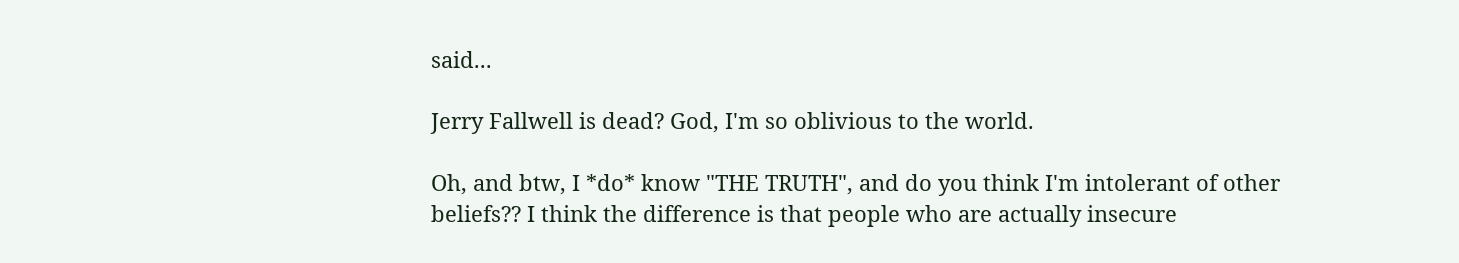said...

Jerry Fallwell is dead? God, I'm so oblivious to the world.

Oh, and btw, I *do* know "THE TRUTH", and do you think I'm intolerant of other beliefs?? I think the difference is that people who are actually insecure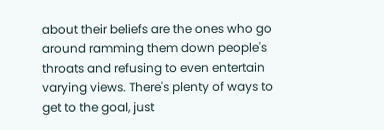about their beliefs are the ones who go around ramming them down people's throats and refusing to even entertain varying views. There's plenty of ways to get to the goal, just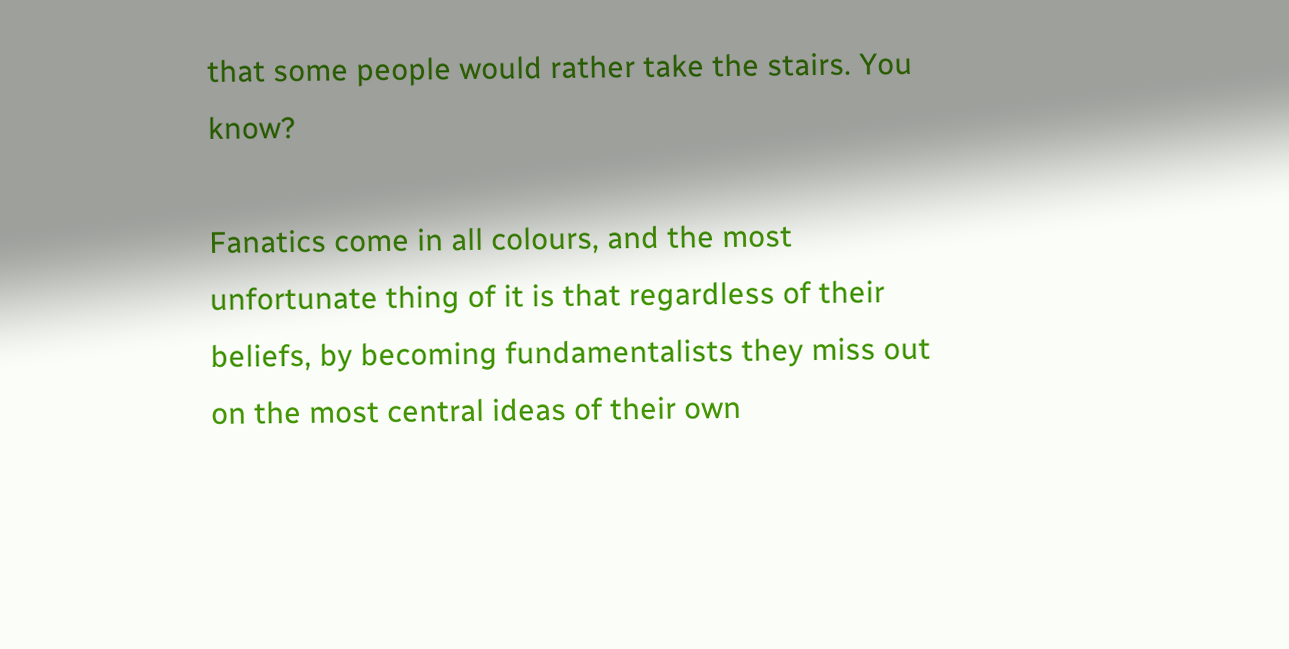that some people would rather take the stairs. You know?

Fanatics come in all colours, and the most unfortunate thing of it is that regardless of their beliefs, by becoming fundamentalists they miss out on the most central ideas of their own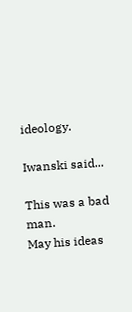ideology.

Iwanski said...

This was a bad man.
May his ideas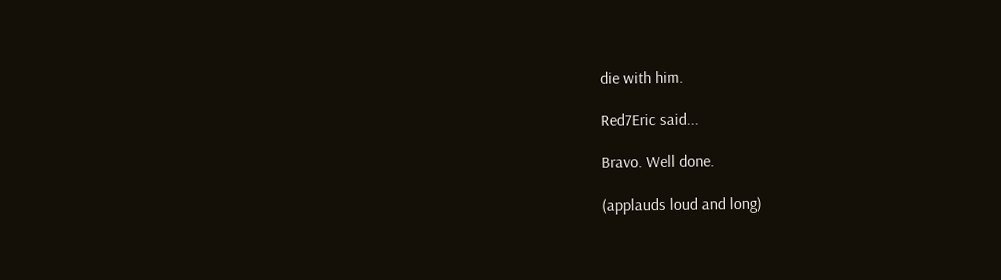die with him.

Red7Eric said...

Bravo. Well done.

(applauds loud and long)